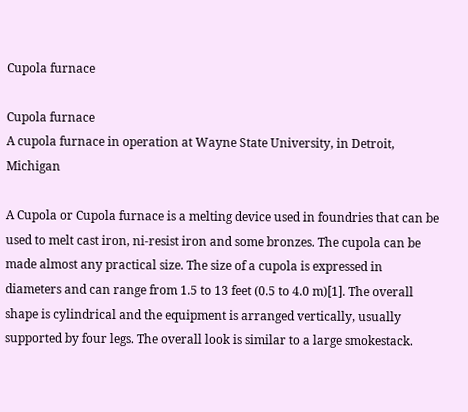Cupola furnace

Cupola furnace
A cupola furnace in operation at Wayne State University, in Detroit, Michigan

A Cupola or Cupola furnace is a melting device used in foundries that can be used to melt cast iron, ni-resist iron and some bronzes. The cupola can be made almost any practical size. The size of a cupola is expressed in diameters and can range from 1.5 to 13 feet (0.5 to 4.0 m)[1]. The overall shape is cylindrical and the equipment is arranged vertically, usually supported by four legs. The overall look is similar to a large smokestack.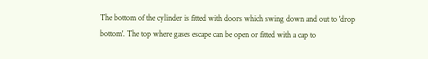The bottom of the cylinder is fitted with doors which swing down and out to 'drop bottom'. The top where gases escape can be open or fitted with a cap to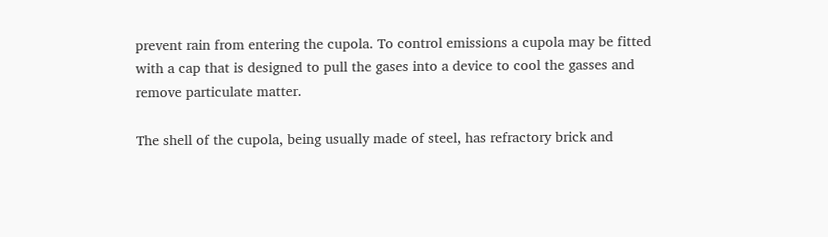prevent rain from entering the cupola. To control emissions a cupola may be fitted with a cap that is designed to pull the gases into a device to cool the gasses and remove particulate matter.

The shell of the cupola, being usually made of steel, has refractory brick and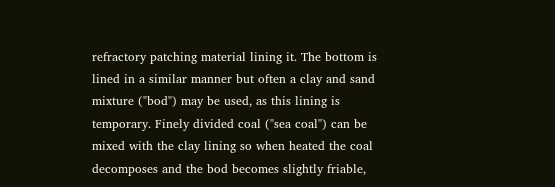refractory patching material lining it. The bottom is lined in a similar manner but often a clay and sand mixture ("bod") may be used, as this lining is temporary. Finely divided coal ("sea coal") can be mixed with the clay lining so when heated the coal decomposes and the bod becomes slightly friable,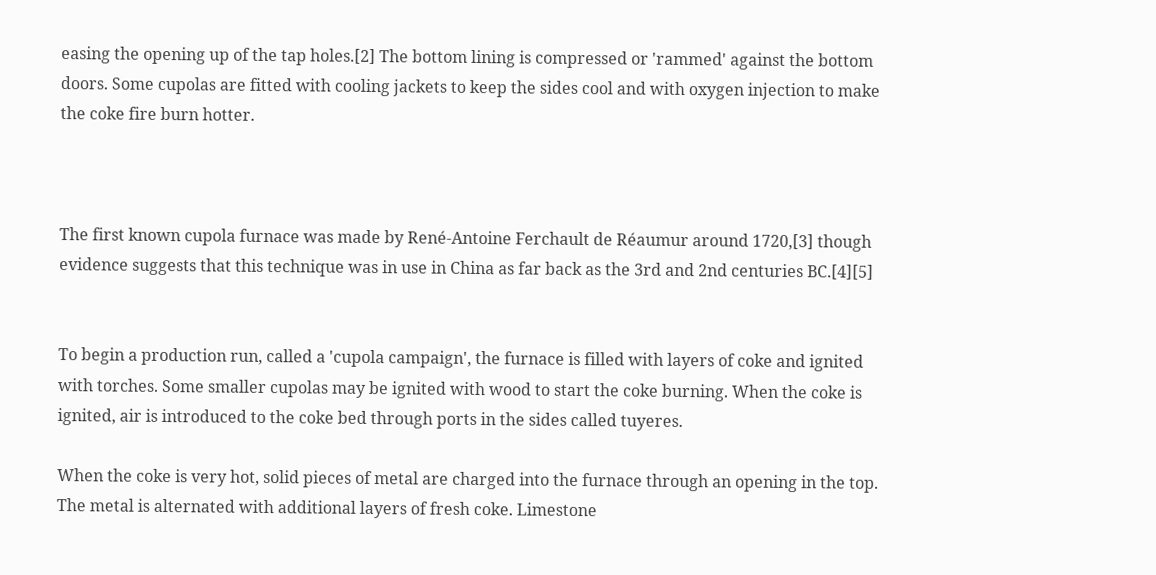easing the opening up of the tap holes.[2] The bottom lining is compressed or 'rammed' against the bottom doors. Some cupolas are fitted with cooling jackets to keep the sides cool and with oxygen injection to make the coke fire burn hotter.



The first known cupola furnace was made by René-Antoine Ferchault de Réaumur around 1720,[3] though evidence suggests that this technique was in use in China as far back as the 3rd and 2nd centuries BC.[4][5]


To begin a production run, called a 'cupola campaign', the furnace is filled with layers of coke and ignited with torches. Some smaller cupolas may be ignited with wood to start the coke burning. When the coke is ignited, air is introduced to the coke bed through ports in the sides called tuyeres.

When the coke is very hot, solid pieces of metal are charged into the furnace through an opening in the top. The metal is alternated with additional layers of fresh coke. Limestone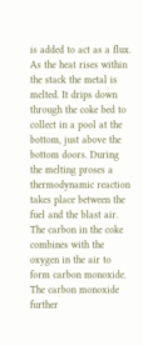is added to act as a flux. As the heat rises within the stack the metal is melted. It drips down through the coke bed to collect in a pool at the bottom, just above the bottom doors. During the melting proses a thermodynamic reaction takes place between the fuel and the blast air. The carbon in the coke combines with the oxygen in the air to form carbon monoxide. The carbon monoxide further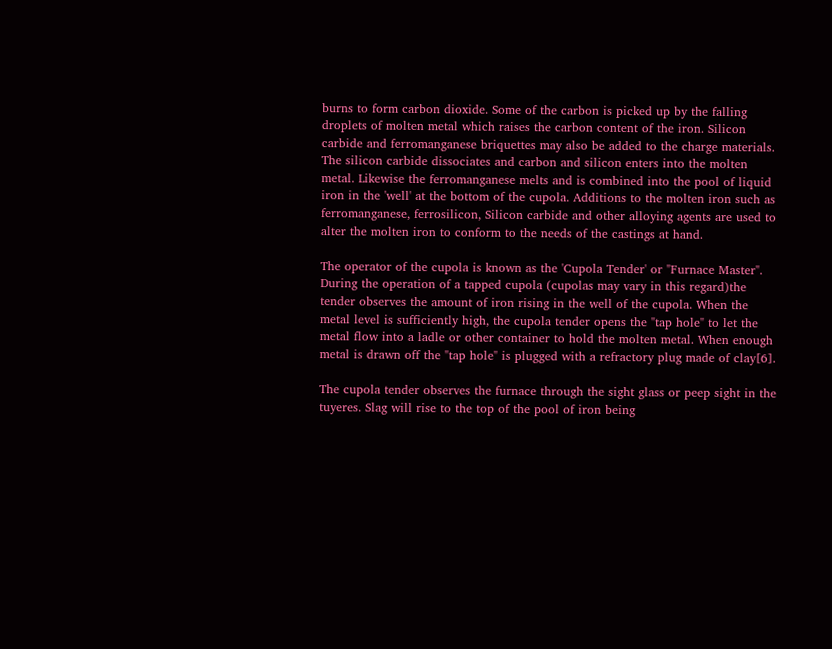burns to form carbon dioxide. Some of the carbon is picked up by the falling droplets of molten metal which raises the carbon content of the iron. Silicon carbide and ferromanganese briquettes may also be added to the charge materials. The silicon carbide dissociates and carbon and silicon enters into the molten metal. Likewise the ferromanganese melts and is combined into the pool of liquid iron in the 'well' at the bottom of the cupola. Additions to the molten iron such as ferromanganese, ferrosilicon, Silicon carbide and other alloying agents are used to alter the molten iron to conform to the needs of the castings at hand.

The operator of the cupola is known as the 'Cupola Tender' or "Furnace Master". During the operation of a tapped cupola (cupolas may vary in this regard)the tender observes the amount of iron rising in the well of the cupola. When the metal level is sufficiently high, the cupola tender opens the "tap hole" to let the metal flow into a ladle or other container to hold the molten metal. When enough metal is drawn off the "tap hole" is plugged with a refractory plug made of clay[6].

The cupola tender observes the furnace through the sight glass or peep sight in the tuyeres. Slag will rise to the top of the pool of iron being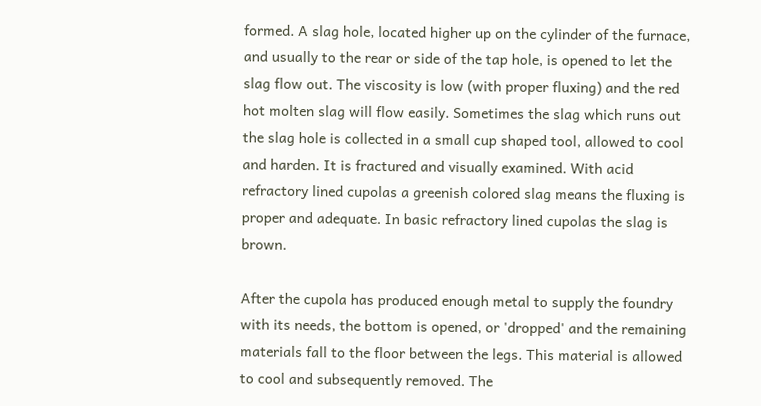formed. A slag hole, located higher up on the cylinder of the furnace, and usually to the rear or side of the tap hole, is opened to let the slag flow out. The viscosity is low (with proper fluxing) and the red hot molten slag will flow easily. Sometimes the slag which runs out the slag hole is collected in a small cup shaped tool, allowed to cool and harden. It is fractured and visually examined. With acid refractory lined cupolas a greenish colored slag means the fluxing is proper and adequate. In basic refractory lined cupolas the slag is brown.

After the cupola has produced enough metal to supply the foundry with its needs, the bottom is opened, or 'dropped' and the remaining materials fall to the floor between the legs. This material is allowed to cool and subsequently removed. The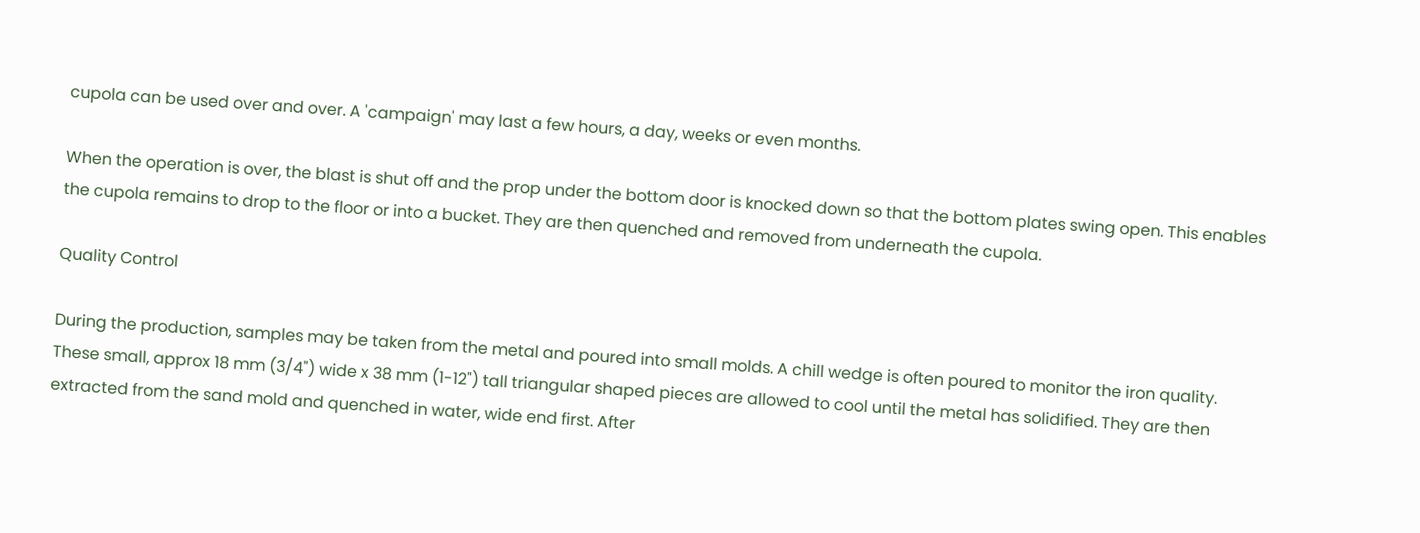cupola can be used over and over. A 'campaign' may last a few hours, a day, weeks or even months.

When the operation is over, the blast is shut off and the prop under the bottom door is knocked down so that the bottom plates swing open. This enables the cupola remains to drop to the floor or into a bucket. They are then quenched and removed from underneath the cupola.

Quality Control

During the production, samples may be taken from the metal and poured into small molds. A chill wedge is often poured to monitor the iron quality. These small, approx 18 mm (3/4") wide x 38 mm (1-12") tall triangular shaped pieces are allowed to cool until the metal has solidified. They are then extracted from the sand mold and quenched in water, wide end first. After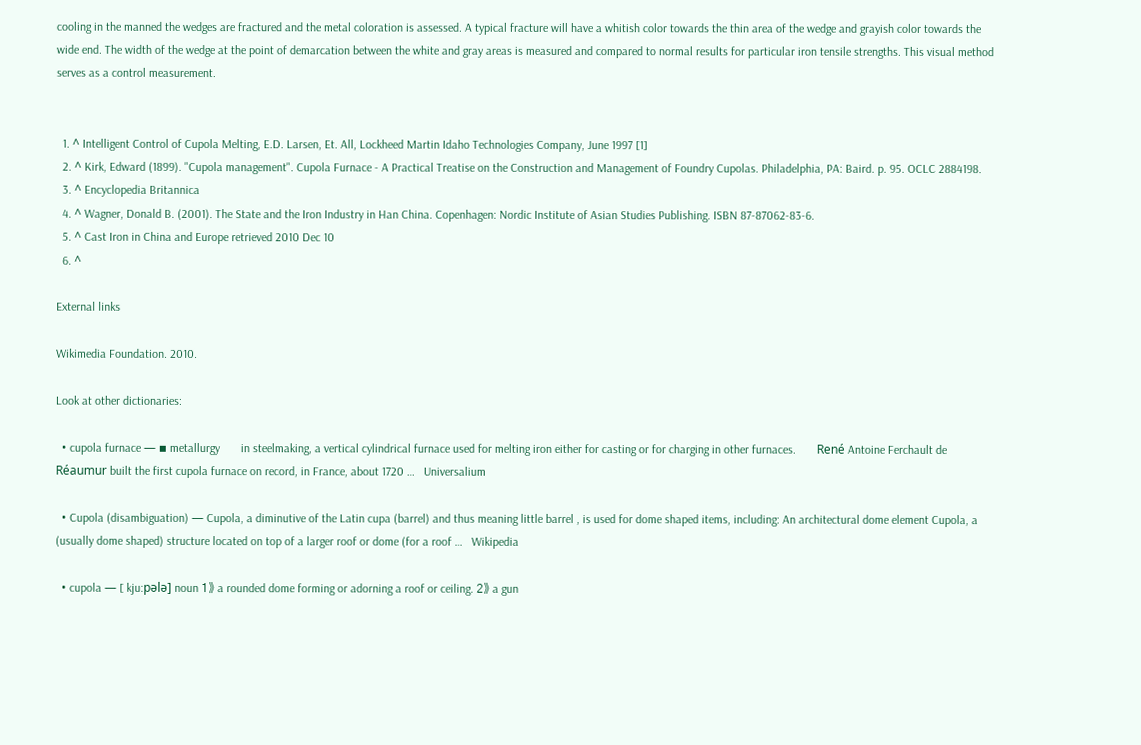cooling in the manned the wedges are fractured and the metal coloration is assessed. A typical fracture will have a whitish color towards the thin area of the wedge and grayish color towards the wide end. The width of the wedge at the point of demarcation between the white and gray areas is measured and compared to normal results for particular iron tensile strengths. This visual method serves as a control measurement.


  1. ^ Intelligent Control of Cupola Melting, E.D. Larsen, Et. All, Lockheed Martin Idaho Technologies Company, June 1997 [1]
  2. ^ Kirk, Edward (1899). "Cupola management". Cupola Furnace - A Practical Treatise on the Construction and Management of Foundry Cupolas. Philadelphia, PA: Baird. p. 95. OCLC 2884198.
  3. ^ Encyclopedia Britannica
  4. ^ Wagner, Donald B. (2001). The State and the Iron Industry in Han China. Copenhagen: Nordic Institute of Asian Studies Publishing. ISBN 87-87062-83-6.
  5. ^ Cast Iron in China and Europe retrieved 2010 Dec 10
  6. ^

External links

Wikimedia Foundation. 2010.

Look at other dictionaries:

  • cupola furnace — ▪ metallurgy       in steelmaking, a vertical cylindrical furnace used for melting iron either for casting or for charging in other furnaces.       René Antoine Ferchault de Réaumur built the first cupola furnace on record, in France, about 1720 …   Universalium

  • Cupola (disambiguation) — Cupola, a diminutive of the Latin cupa (barrel) and thus meaning little barrel , is used for dome shaped items, including: An architectural dome element Cupola, a (usually dome shaped) structure located on top of a larger roof or dome (for a roof …   Wikipedia

  • cupola — [ kju:pələ] noun 1》 a rounded dome forming or adorning a roof or ceiling. 2》 a gun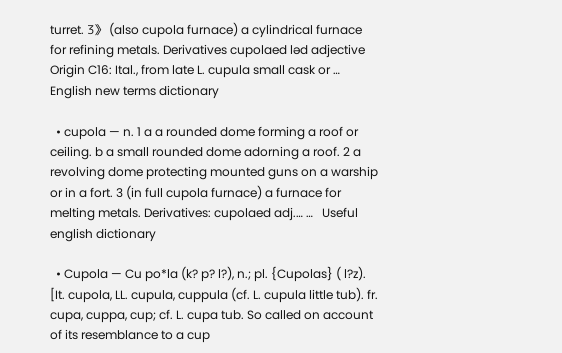turret. 3》 (also cupola furnace) a cylindrical furnace for refining metals. Derivatives cupolaed ləd adjective Origin C16: Ital., from late L. cupula small cask or …   English new terms dictionary

  • cupola — n. 1 a a rounded dome forming a roof or ceiling. b a small rounded dome adorning a roof. 2 a revolving dome protecting mounted guns on a warship or in a fort. 3 (in full cupola furnace) a furnace for melting metals. Derivatives: cupolaed adj.… …   Useful english dictionary

  • Cupola — Cu po*la (k? p? l?), n.; pl. {Cupolas} ( l?z). [It. cupola, LL. cupula, cuppula (cf. L. cupula little tub). fr. cupa, cuppa, cup; cf. L. cupa tub. So called on account of its resemblance to a cup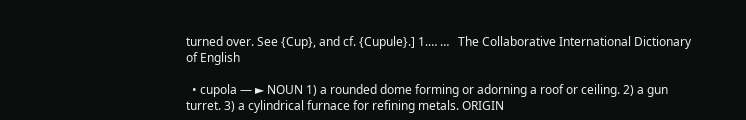turned over. See {Cup}, and cf. {Cupule}.] 1.… …   The Collaborative International Dictionary of English

  • cupola — ► NOUN 1) a rounded dome forming or adorning a roof or ceiling. 2) a gun turret. 3) a cylindrical furnace for refining metals. ORIGIN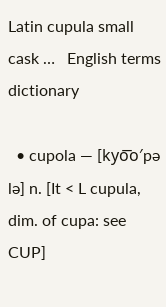Latin cupula small cask …   English terms dictionary

  • cupola — [kyo͞o′pə lə] n. [It < L cupula, dim. of cupa: see CUP]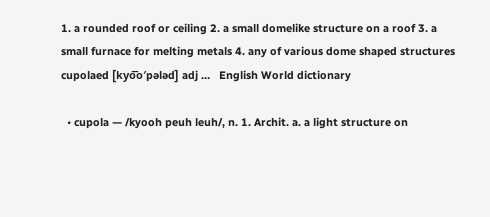1. a rounded roof or ceiling 2. a small domelike structure on a roof 3. a small furnace for melting metals 4. any of various dome shaped structures cupolaed [kyo͞o′pələd] adj …   English World dictionary

  • cupola — /kyooh peuh leuh/, n. 1. Archit. a. a light structure on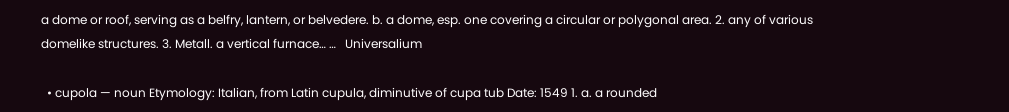a dome or roof, serving as a belfry, lantern, or belvedere. b. a dome, esp. one covering a circular or polygonal area. 2. any of various domelike structures. 3. Metall. a vertical furnace… …   Universalium

  • cupola — noun Etymology: Italian, from Latin cupula, diminutive of cupa tub Date: 1549 1. a. a rounded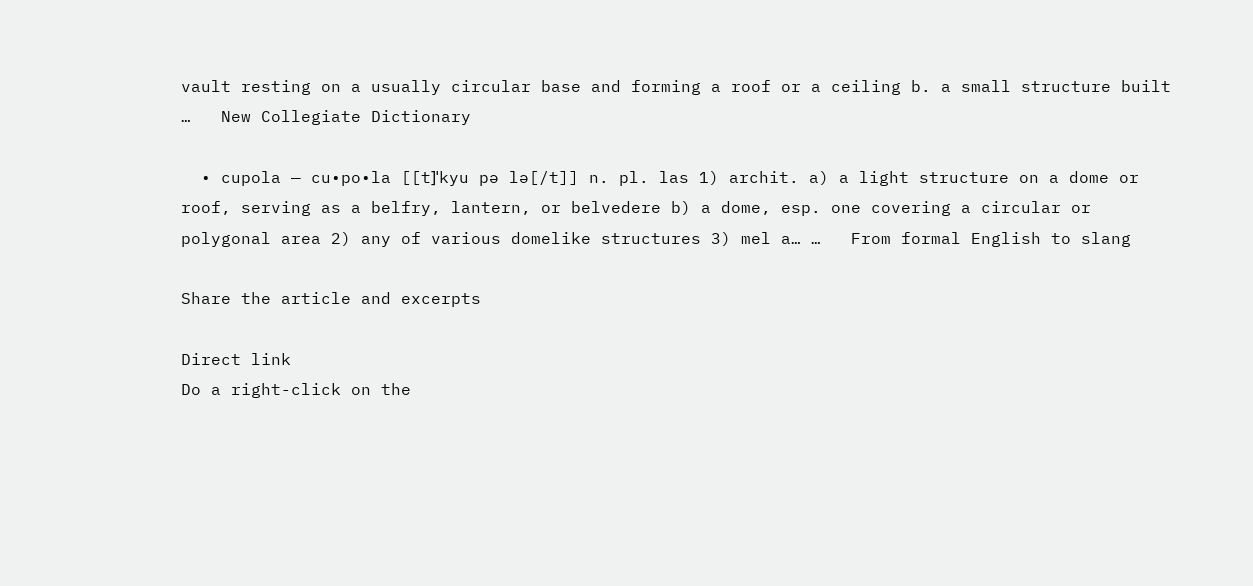vault resting on a usually circular base and forming a roof or a ceiling b. a small structure built …   New Collegiate Dictionary

  • cupola — cu•po•la [[t]ˈkyu pə lə[/t]] n. pl. las 1) archit. a) a light structure on a dome or roof, serving as a belfry, lantern, or belvedere b) a dome, esp. one covering a circular or polygonal area 2) any of various domelike structures 3) mel a… …   From formal English to slang

Share the article and excerpts

Direct link
Do a right-click on the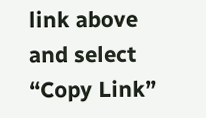link above
and select “Copy Link”